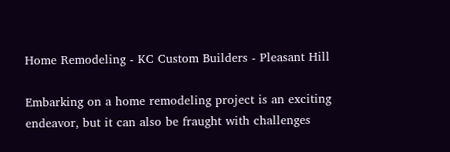Home Remodeling - KC Custom Builders - Pleasant Hill

Embarking on a home remodeling project is an exciting endeavor, but it can also be fraught with challenges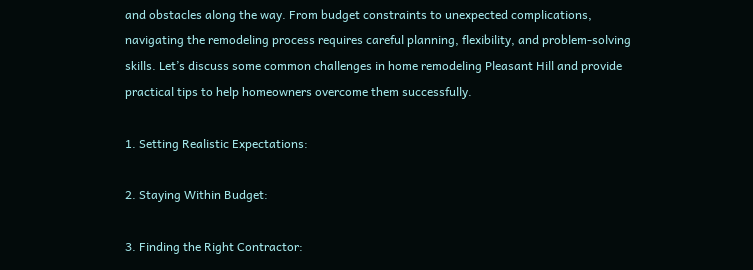and obstacles along the way. From budget constraints to unexpected complications, navigating the remodeling process requires careful planning, flexibility, and problem-solving skills. Let’s discuss some common challenges in home remodeling Pleasant Hill and provide practical tips to help homeowners overcome them successfully.

1. Setting Realistic Expectations:

2. Staying Within Budget:

3. Finding the Right Contractor: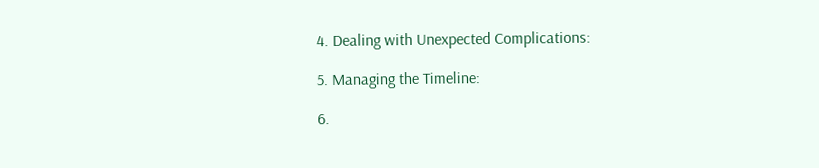4. Dealing with Unexpected Complications:

5. Managing the Timeline:

6.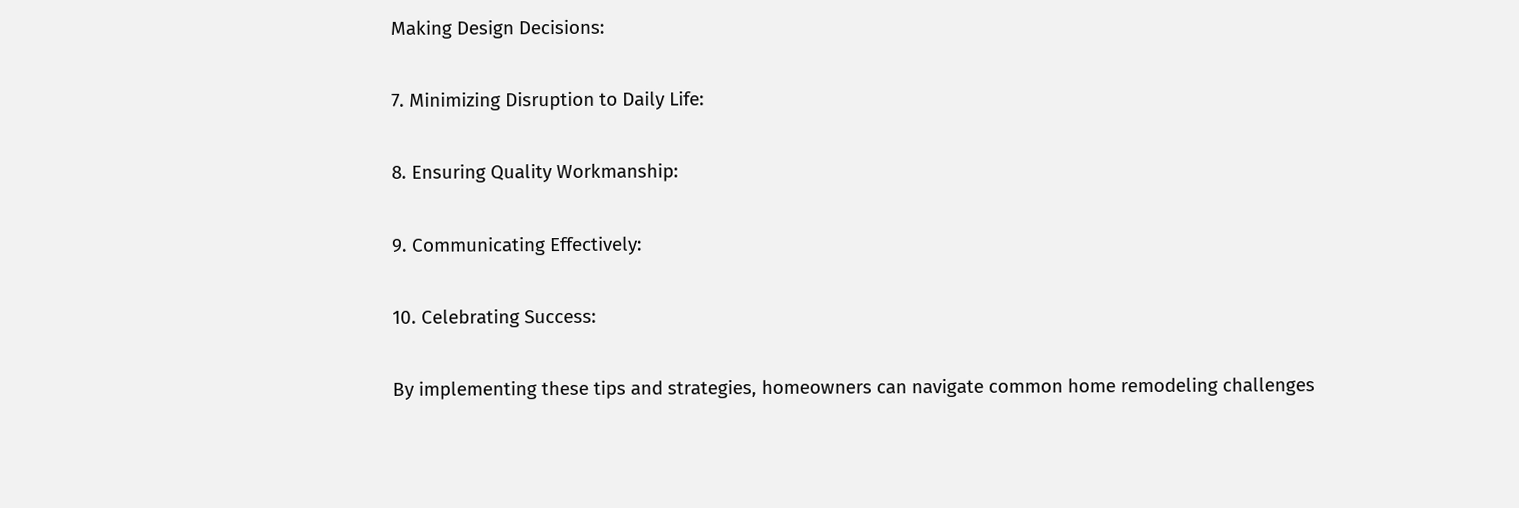Making Design Decisions:

7. Minimizing Disruption to Daily Life:

8. Ensuring Quality Workmanship:

9. Communicating Effectively:

10. Celebrating Success:

By implementing these tips and strategies, homeowners can navigate common home remodeling challenges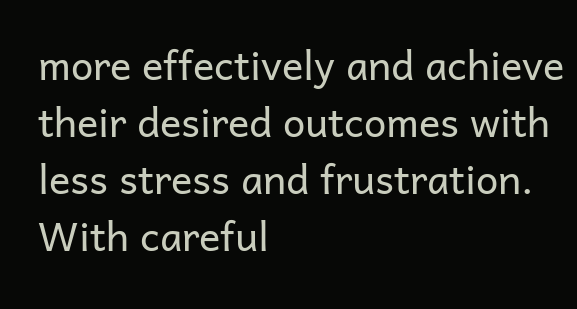more effectively and achieve their desired outcomes with less stress and frustration. With careful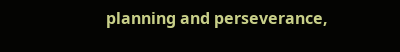planning and perseverance,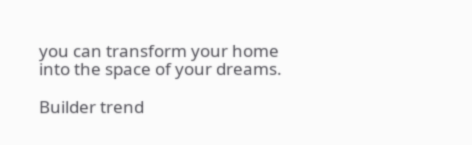you can transform your home into the space of your dreams.

Builder trend